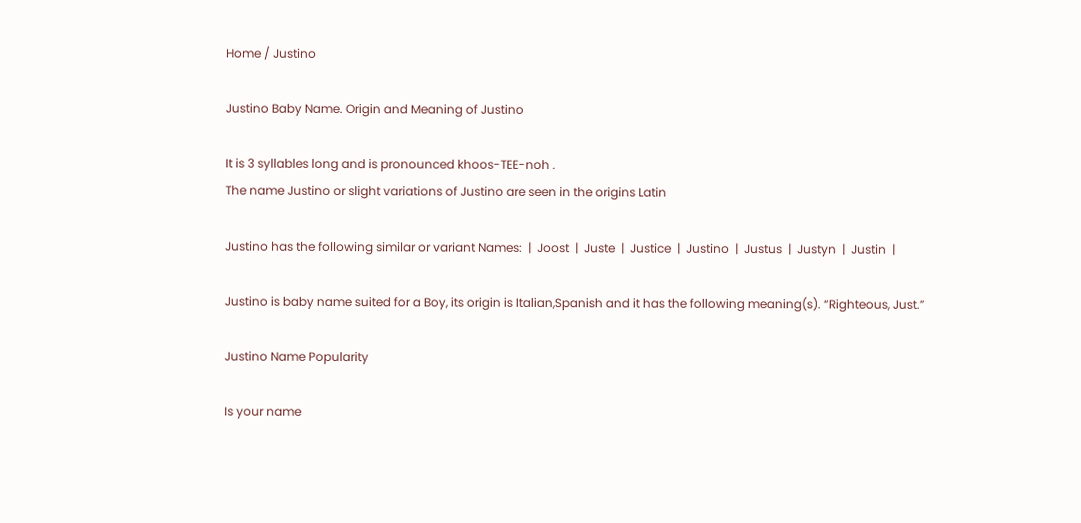Home / Justino

Justino Baby Name. Origin and Meaning of Justino

It is 3 syllables long and is pronounced khoos-TEE-noh .
The name Justino or slight variations of Justino are seen in the origins Latin

Justino has the following similar or variant Names:  |  Joost  |  Juste  |  Justice  |  Justino  |  Justus  |  Justyn  |  Justin  |

Justino is baby name suited for a Boy, its origin is Italian,Spanish and it has the following meaning(s). “Righteous, Just.”

Justino Name Popularity

Is your name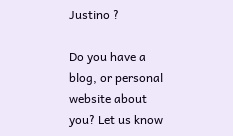Justino ?

Do you have a blog, or personal website about you? Let us know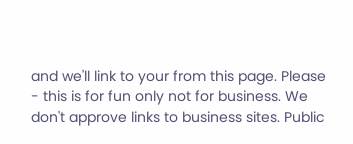and we'll link to your from this page. Please - this is for fun only not for business. We don't approve links to business sites. Public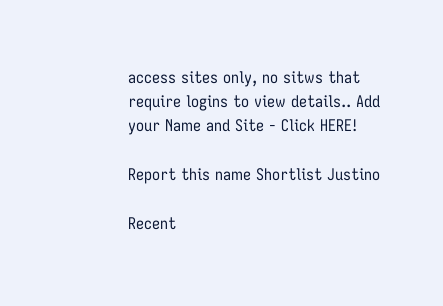access sites only, no sitws that require logins to view details.. Add your Name and Site - Click HERE!

Report this name Shortlist Justino

Recent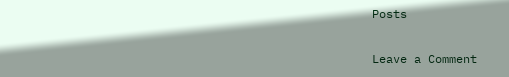Posts

Leave a Comment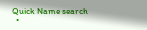Quick Name search
  •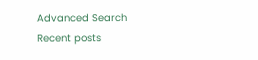Advanced Search
Recent posts